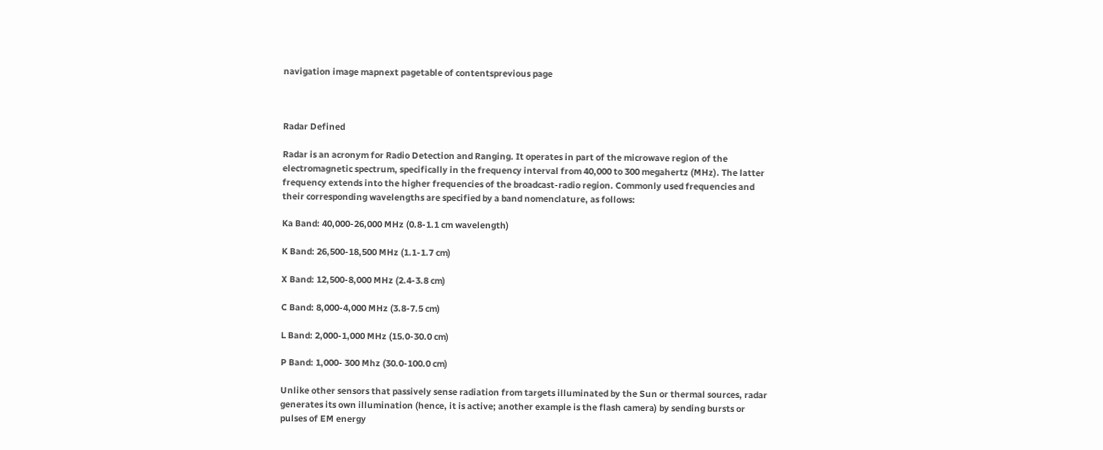navigation image mapnext pagetable of contentsprevious page



Radar Defined

Radar is an acronym for Radio Detection and Ranging. It operates in part of the microwave region of the electromagnetic spectrum, specifically in the frequency interval from 40,000 to 300 megahertz (MHz). The latter frequency extends into the higher frequencies of the broadcast-radio region. Commonly used frequencies and their corresponding wavelengths are specified by a band nomenclature, as follows:

Ka Band: 40,000-26,000 MHz (0.8-1.1 cm wavelength)

K Band: 26,500-18,500 MHz (1.1-1.7 cm)

X Band: 12,500-8,000 MHz (2.4-3.8 cm)

C Band: 8,000-4,000 MHz (3.8-7.5 cm)

L Band: 2,000-1,000 MHz (15.0-30.0 cm)

P Band: 1,000- 300 Mhz (30.0-100.0 cm)

Unlike other sensors that passively sense radiation from targets illuminated by the Sun or thermal sources, radar generates its own illumination (hence, it is active; another example is the flash camera) by sending bursts or pulses of EM energy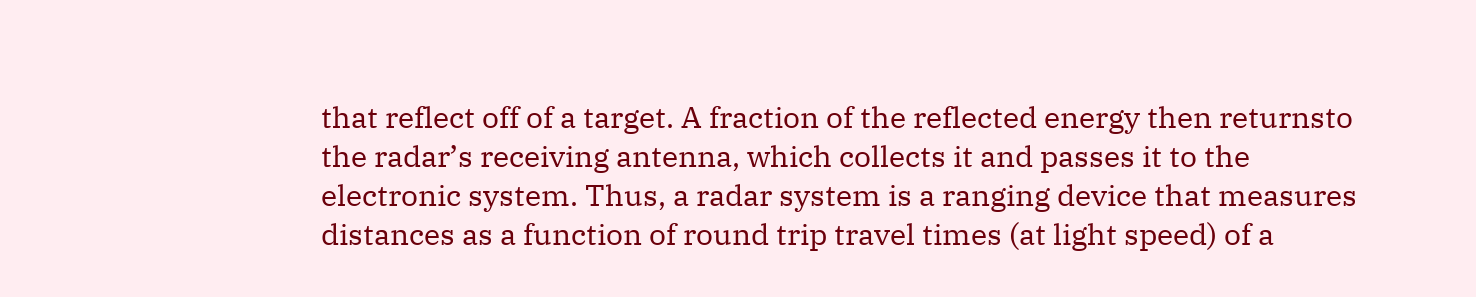that reflect off of a target. A fraction of the reflected energy then returnsto the radar’s receiving antenna, which collects it and passes it to the electronic system. Thus, a radar system is a ranging device that measures distances as a function of round trip travel times (at light speed) of a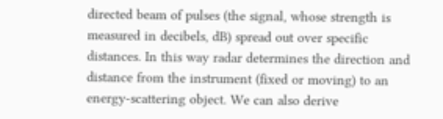directed beam of pulses (the signal, whose strength is measured in decibels, dB) spread out over specific distances. In this way radar determines the direction and distance from the instrument (fixed or moving) to an energy-scattering object. We can also derive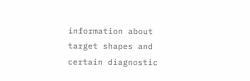information about target shapes and certain diagnostic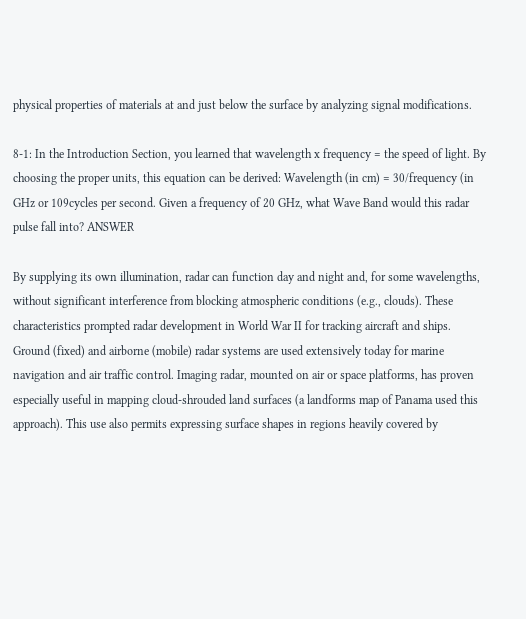physical properties of materials at and just below the surface by analyzing signal modifications.

8-1: In the Introduction Section, you learned that wavelength x frequency = the speed of light. By choosing the proper units, this equation can be derived: Wavelength (in cm) = 30/frequency (in GHz or 109cycles per second. Given a frequency of 20 GHz, what Wave Band would this radar pulse fall into? ANSWER

By supplying its own illumination, radar can function day and night and, for some wavelengths, without significant interference from blocking atmospheric conditions (e.g., clouds). These characteristics prompted radar development in World War II for tracking aircraft and ships. Ground (fixed) and airborne (mobile) radar systems are used extensively today for marine navigation and air traffic control. Imaging radar, mounted on air or space platforms, has proven especially useful in mapping cloud-shrouded land surfaces (a landforms map of Panama used this approach). This use also permits expressing surface shapes in regions heavily covered by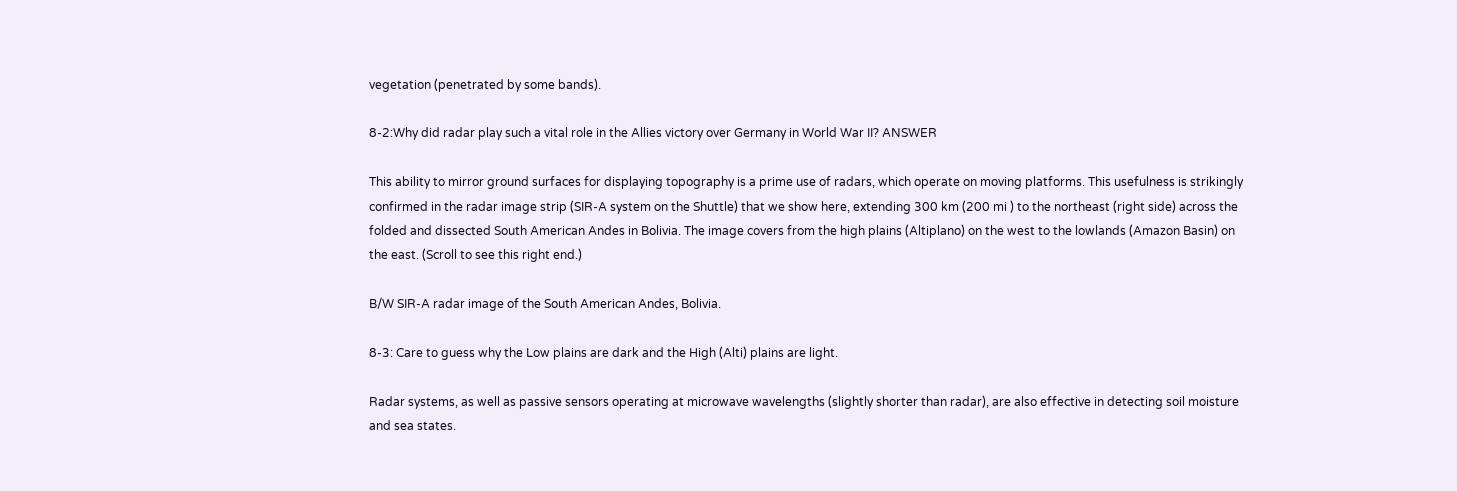vegetation (penetrated by some bands).

8-2:Why did radar play such a vital role in the Allies victory over Germany in World War II? ANSWER

This ability to mirror ground surfaces for displaying topography is a prime use of radars, which operate on moving platforms. This usefulness is strikingly confirmed in the radar image strip (SIR-A system on the Shuttle) that we show here, extending 300 km (200 mi ) to the northeast (right side) across the folded and dissected South American Andes in Bolivia. The image covers from the high plains (Altiplano) on the west to the lowlands (Amazon Basin) on the east. (Scroll to see this right end.)

B/W SIR-A radar image of the South American Andes, Bolivia.

8-3: Care to guess why the Low plains are dark and the High (Alti) plains are light.

Radar systems, as well as passive sensors operating at microwave wavelengths (slightly shorter than radar), are also effective in detecting soil moisture and sea states.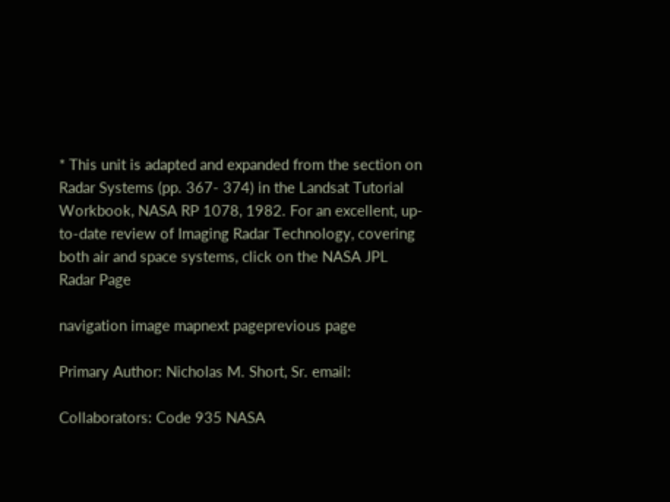* This unit is adapted and expanded from the section on Radar Systems (pp. 367- 374) in the Landsat Tutorial Workbook, NASA RP 1078, 1982. For an excellent, up-to-date review of Imaging Radar Technology, covering both air and space systems, click on the NASA JPL Radar Page

navigation image mapnext pageprevious page

Primary Author: Nicholas M. Short, Sr. email:

Collaborators: Code 935 NASA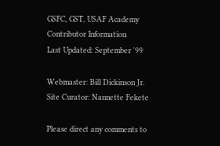GSFC, GST, USAF Academy
Contributor Information
Last Updated: September '99

Webmaster: Bill Dickinson Jr.
Site Curator: Nannette Fekete

Please direct any comments to